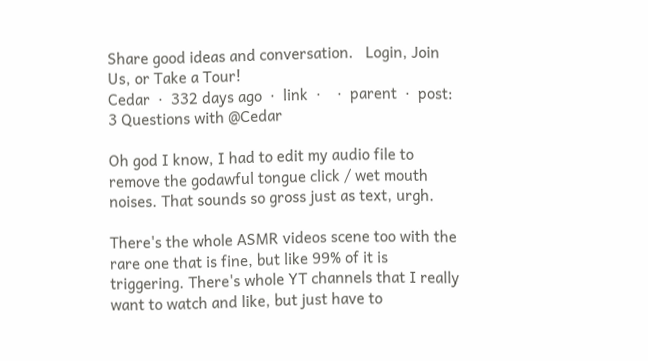Share good ideas and conversation.   Login, Join Us, or Take a Tour!
Cedar  ·  332 days ago  ·  link  ·    ·  parent  ·  post: 3 Questions with @Cedar

Oh god I know, I had to edit my audio file to remove the godawful tongue click / wet mouth noises. That sounds so gross just as text, urgh.

There's the whole ASMR videos scene too with the rare one that is fine, but like 99% of it is triggering. There's whole YT channels that I really want to watch and like, but just have to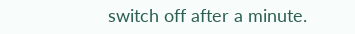switch off after a minute.